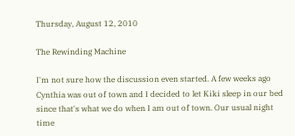Thursday, August 12, 2010

The Rewinding Machine

I'm not sure how the discussion even started. A few weeks ago Cynthia was out of town and I decided to let Kiki sleep in our bed since that's what we do when I am out of town. Our usual night time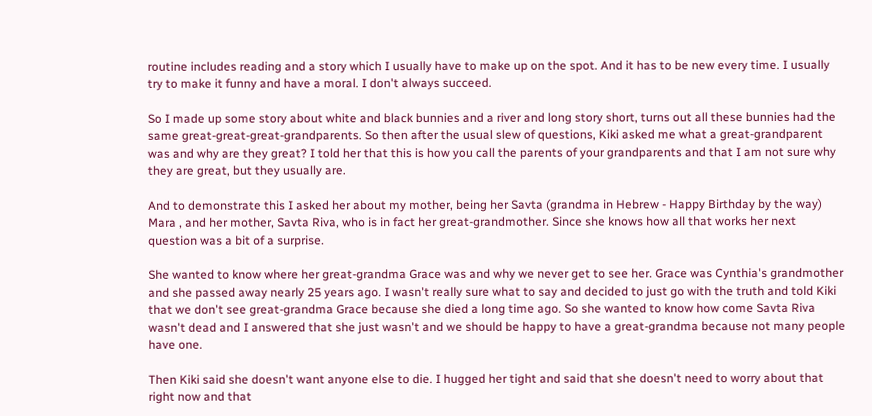routine includes reading and a story which I usually have to make up on the spot. And it has to be new every time. I usually try to make it funny and have a moral. I don't always succeed.

So I made up some story about white and black bunnies and a river and long story short, turns out all these bunnies had the same great-great-great-grandparents. So then after the usual slew of questions, Kiki asked me what a great-grandparent was and why are they great? I told her that this is how you call the parents of your grandparents and that I am not sure why they are great, but they usually are.

And to demonstrate this I asked her about my mother, being her Savta (grandma in Hebrew - Happy Birthday by the way) Mara , and her mother, Savta Riva, who is in fact her great-grandmother. Since she knows how all that works her next question was a bit of a surprise.

She wanted to know where her great-grandma Grace was and why we never get to see her. Grace was Cynthia's grandmother and she passed away nearly 25 years ago. I wasn't really sure what to say and decided to just go with the truth and told Kiki that we don't see great-grandma Grace because she died a long time ago. So she wanted to know how come Savta Riva wasn't dead and I answered that she just wasn't and we should be happy to have a great-grandma because not many people have one.

Then Kiki said she doesn't want anyone else to die. I hugged her tight and said that she doesn't need to worry about that right now and that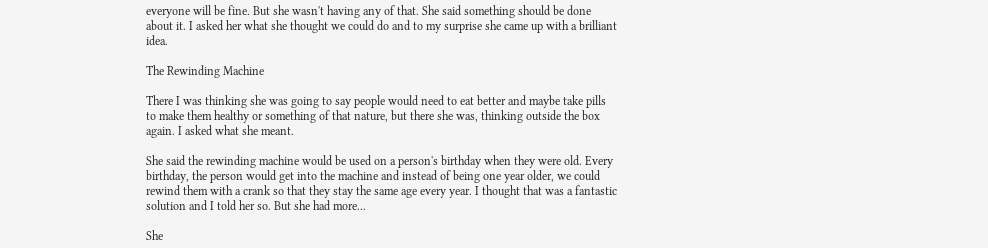everyone will be fine. But she wasn't having any of that. She said something should be done about it. I asked her what she thought we could do and to my surprise she came up with a brilliant idea.

The Rewinding Machine

There I was thinking she was going to say people would need to eat better and maybe take pills to make them healthy or something of that nature, but there she was, thinking outside the box again. I asked what she meant.

She said the rewinding machine would be used on a person's birthday when they were old. Every birthday, the person would get into the machine and instead of being one year older, we could rewind them with a crank so that they stay the same age every year. I thought that was a fantastic solution and I told her so. But she had more...

She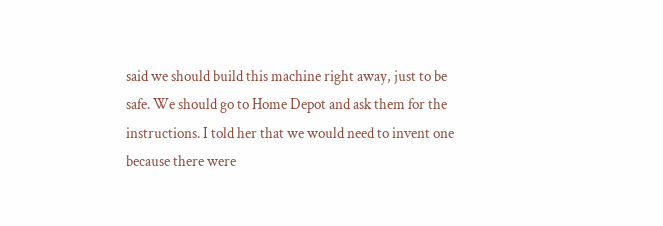said we should build this machine right away, just to be safe. We should go to Home Depot and ask them for the instructions. I told her that we would need to invent one because there were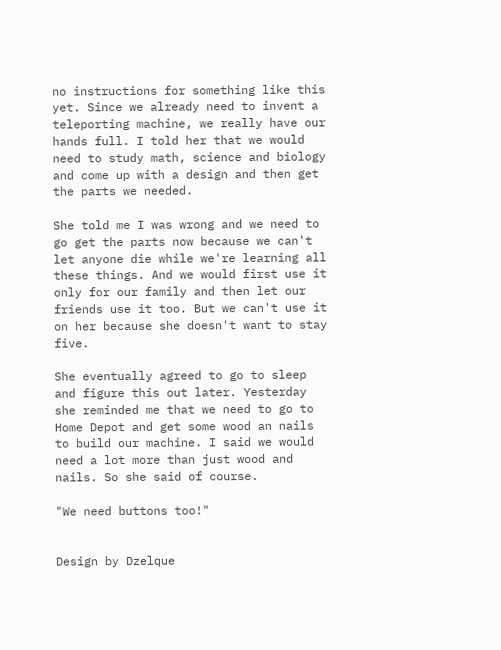no instructions for something like this yet. Since we already need to invent a teleporting machine, we really have our hands full. I told her that we would need to study math, science and biology and come up with a design and then get the parts we needed.

She told me I was wrong and we need to go get the parts now because we can't let anyone die while we're learning all these things. And we would first use it only for our family and then let our friends use it too. But we can't use it on her because she doesn't want to stay five.

She eventually agreed to go to sleep and figure this out later. Yesterday she reminded me that we need to go to Home Depot and get some wood an nails to build our machine. I said we would need a lot more than just wood and nails. So she said of course.

"We need buttons too!"


Design by Dzelque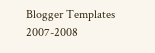Blogger Templates 2007-2008